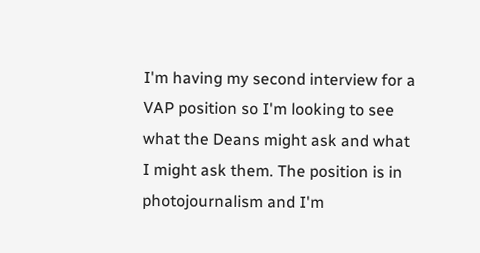I'm having my second interview for a VAP position so I'm looking to see what the Deans might ask and what I might ask them. The position is in photojournalism and I'm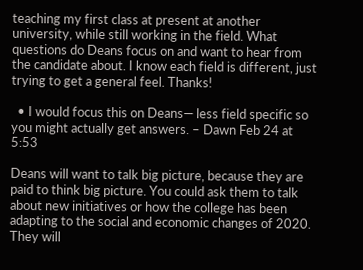teaching my first class at present at another university, while still working in the field. What questions do Deans focus on and want to hear from the candidate about. I know each field is different, just trying to get a general feel. Thanks!

  • I would focus this on Deans— less field specific so you might actually get answers. – Dawn Feb 24 at 5:53

Deans will want to talk big picture, because they are paid to think big picture. You could ask them to talk about new initiatives or how the college has been adapting to the social and economic changes of 2020. They will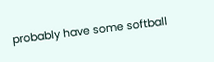probably have some softball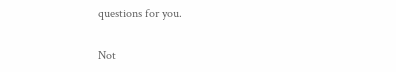questions for you.

Not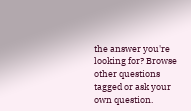the answer you're looking for? Browse other questions tagged or ask your own question.